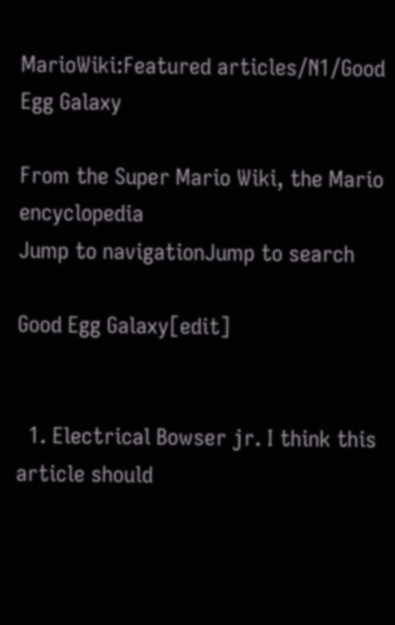MarioWiki:Featured articles/N1/Good Egg Galaxy

From the Super Mario Wiki, the Mario encyclopedia
Jump to navigationJump to search

Good Egg Galaxy[edit]


  1. Electrical Bowser jr. I think this article should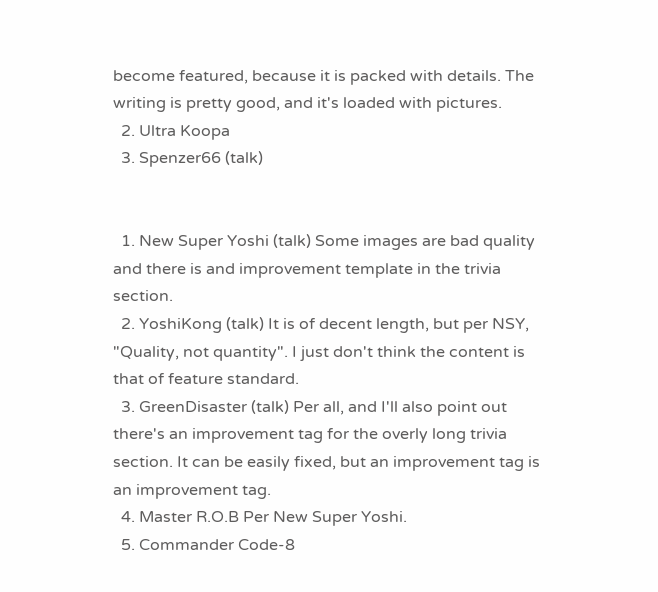become featured, because it is packed with details. The writing is pretty good, and it's loaded with pictures.
  2. Ultra Koopa
  3. Spenzer66 (talk)


  1. New Super Yoshi (talk) Some images are bad quality and there is and improvement template in the trivia section.
  2. YoshiKong (talk) It is of decent length, but per NSY, "Quality, not quantity". I just don't think the content is that of feature standard.
  3. GreenDisaster (talk) Per all, and I'll also point out there's an improvement tag for the overly long trivia section. It can be easily fixed, but an improvement tag is an improvement tag.
  4. Master R.O.B Per New Super Yoshi.
  5. Commander Code-8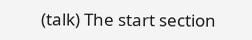(talk) The start section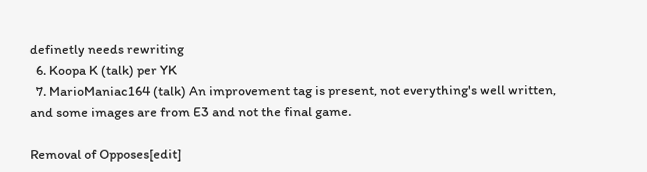definetly needs rewriting
  6. Koopa K (talk) per YK
  7. MarioManiac164 (talk) An improvement tag is present, not everything's well written, and some images are from E3 and not the final game.

Removal of Opposes[edit]